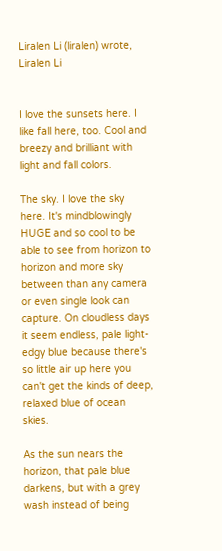Liralen Li (liralen) wrote,
Liralen Li


I love the sunsets here. I like fall here, too. Cool and breezy and brilliant with light and fall colors.

The sky. I love the sky here. It's mindblowingly HUGE and so cool to be able to see from horizon to horizon and more sky between than any camera or even single look can capture. On cloudless days it seem endless, pale light-edgy blue because there's so little air up here you can't get the kinds of deep, relaxed blue of ocean skies.

As the sun nears the horizon, that pale blue darkens, but with a grey wash instead of being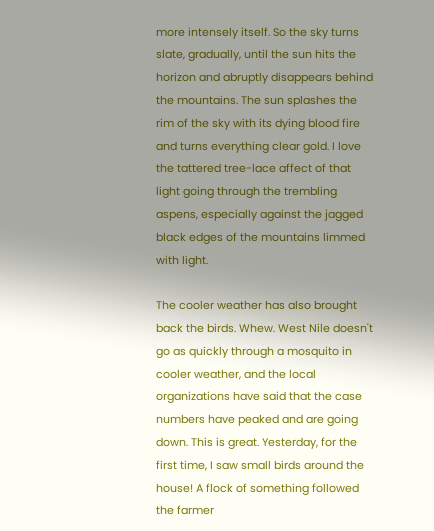more intensely itself. So the sky turns slate, gradually, until the sun hits the horizon and abruptly disappears behind the mountains. The sun splashes the rim of the sky with its dying blood fire and turns everything clear gold. I love the tattered tree-lace affect of that light going through the trembling aspens, especially against the jagged black edges of the mountains limmed with light.

The cooler weather has also brought back the birds. Whew. West Nile doesn't go as quickly through a mosquito in cooler weather, and the local organizations have said that the case numbers have peaked and are going down. This is great. Yesterday, for the first time, I saw small birds around the house! A flock of something followed the farmer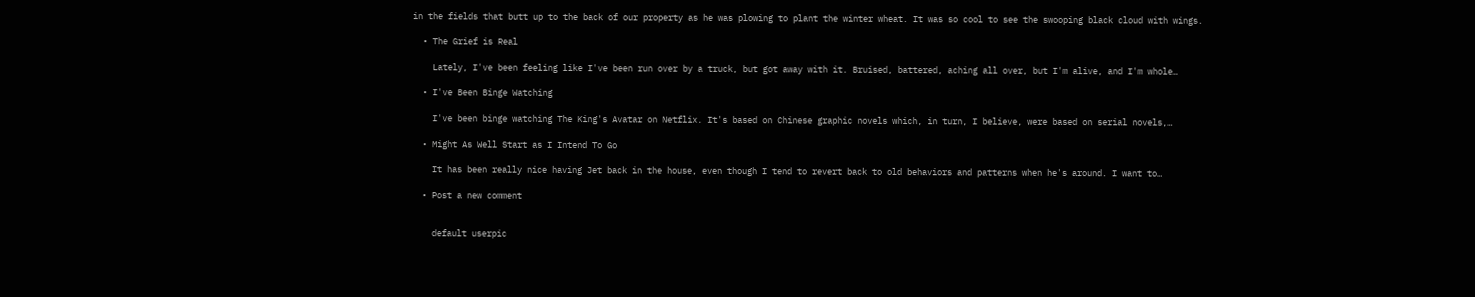in the fields that butt up to the back of our property as he was plowing to plant the winter wheat. It was so cool to see the swooping black cloud with wings.

  • The Grief is Real

    Lately, I've been feeling like I've been run over by a truck, but got away with it. Bruised, battered, aching all over, but I'm alive, and I'm whole…

  • I've Been Binge Watching

    I've been binge watching The King's Avatar on Netflix. It's based on Chinese graphic novels which, in turn, I believe, were based on serial novels,…

  • Might As Well Start as I Intend To Go

    It has been really nice having Jet back in the house, even though I tend to revert back to old behaviors and patterns when he's around. I want to…

  • Post a new comment


    default userpic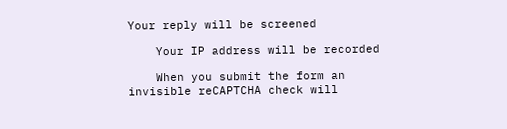Your reply will be screened

    Your IP address will be recorded

    When you submit the form an invisible reCAPTCHA check will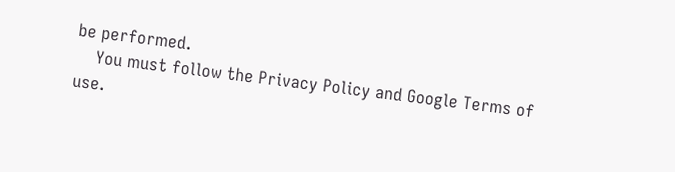be performed.
    You must follow the Privacy Policy and Google Terms of use.